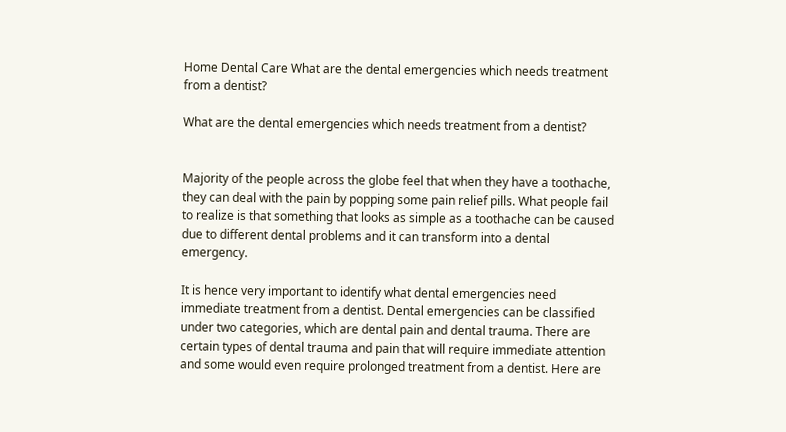Home Dental Care What are the dental emergencies which needs treatment from a dentist?

What are the dental emergencies which needs treatment from a dentist?


Majority of the people across the globe feel that when they have a toothache, they can deal with the pain by popping some pain relief pills. What people fail to realize is that something that looks as simple as a toothache can be caused due to different dental problems and it can transform into a dental emergency.

It is hence very important to identify what dental emergencies need immediate treatment from a dentist. Dental emergencies can be classified under two categories, which are dental pain and dental trauma. There are certain types of dental trauma and pain that will require immediate attention and some would even require prolonged treatment from a dentist. Here are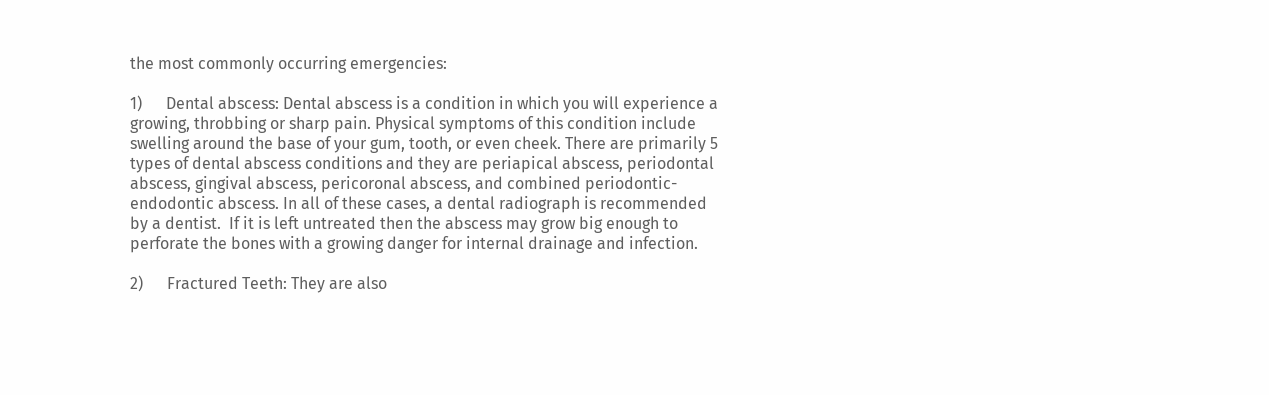the most commonly occurring emergencies:

1)      Dental abscess: Dental abscess is a condition in which you will experience a growing, throbbing or sharp pain. Physical symptoms of this condition include swelling around the base of your gum, tooth, or even cheek. There are primarily 5 types of dental abscess conditions and they are periapical abscess, periodontal abscess, gingival abscess, pericoronal abscess, and combined periodontic-endodontic abscess. In all of these cases, a dental radiograph is recommended by a dentist.  If it is left untreated then the abscess may grow big enough to perforate the bones with a growing danger for internal drainage and infection.

2)      Fractured Teeth: They are also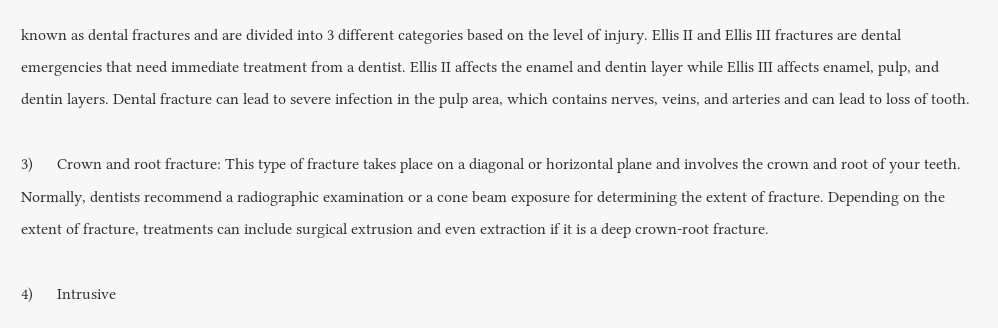known as dental fractures and are divided into 3 different categories based on the level of injury. Ellis II and Ellis III fractures are dental emergencies that need immediate treatment from a dentist. Ellis II affects the enamel and dentin layer while Ellis III affects enamel, pulp, and dentin layers. Dental fracture can lead to severe infection in the pulp area, which contains nerves, veins, and arteries and can lead to loss of tooth.

3)      Crown and root fracture: This type of fracture takes place on a diagonal or horizontal plane and involves the crown and root of your teeth. Normally, dentists recommend a radiographic examination or a cone beam exposure for determining the extent of fracture. Depending on the extent of fracture, treatments can include surgical extrusion and even extraction if it is a deep crown-root fracture.

4)      Intrusive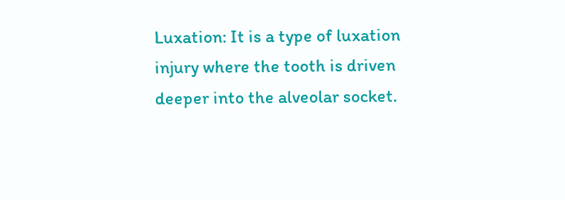Luxation: It is a type of luxation injury where the tooth is driven deeper into the alveolar socket.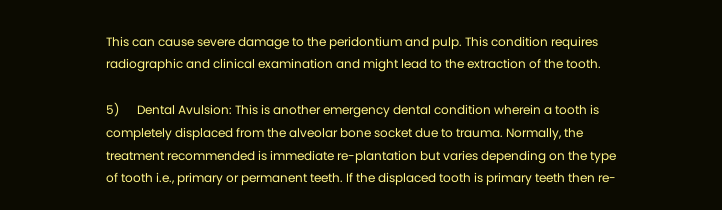This can cause severe damage to the peridontium and pulp. This condition requires radiographic and clinical examination and might lead to the extraction of the tooth.

5)      Dental Avulsion: This is another emergency dental condition wherein a tooth is completely displaced from the alveolar bone socket due to trauma. Normally, the treatment recommended is immediate re-plantation but varies depending on the type of tooth i.e., primary or permanent teeth. If the displaced tooth is primary teeth then re-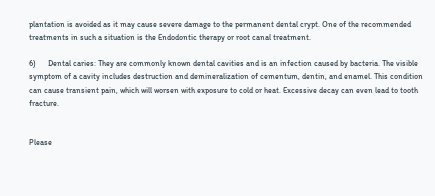plantation is avoided as it may cause severe damage to the permanent dental crypt. One of the recommended treatments in such a situation is the Endodontic therapy or root canal treatment.

6)      Dental caries: They are commonly known dental cavities and is an infection caused by bacteria. The visible symptom of a cavity includes destruction and demineralization of cementum, dentin, and enamel. This condition can cause transient pain, which will worsen with exposure to cold or heat. Excessive decay can even lead to tooth fracture.


Please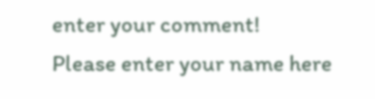enter your comment!
Please enter your name here